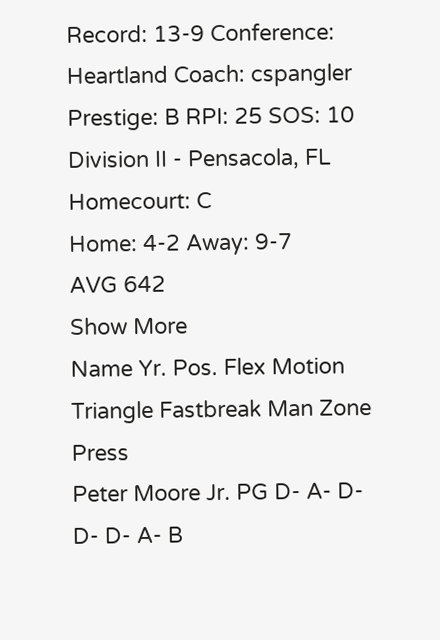Record: 13-9 Conference: Heartland Coach: cspangler Prestige: B RPI: 25 SOS: 10
Division II - Pensacola, FL
Homecourt: C
Home: 4-2 Away: 9-7
AVG 642
Show More
Name Yr. Pos. Flex Motion Triangle Fastbreak Man Zone Press
Peter Moore Jr. PG D- A- D- D- D- A- B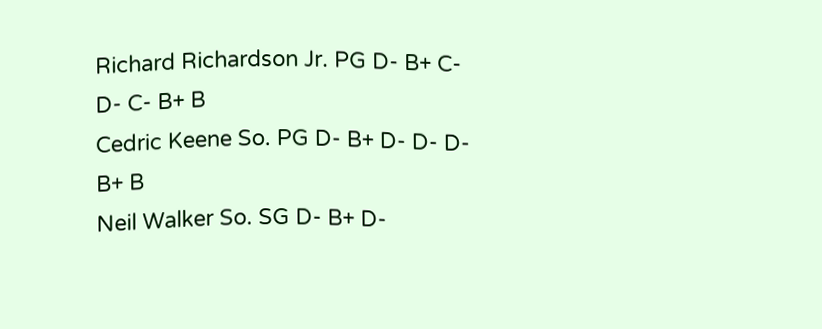Richard Richardson Jr. PG D- B+ C- D- C- B+ B
Cedric Keene So. PG D- B+ D- D- D- B+ B
Neil Walker So. SG D- B+ D-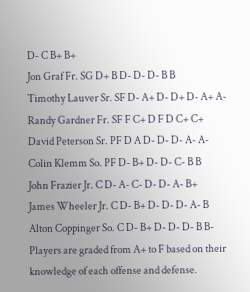D- C B+ B+
Jon Graf Fr. SG D+ B D- D- D- B B
Timothy Lauver Sr. SF D- A+ D- D+ D- A+ A-
Randy Gardner Fr. SF F C+ D F D C+ C+
David Peterson Sr. PF D A D- D- D- A- A-
Colin Klemm So. PF D- B+ D- D- C- B B
John Frazier Jr. C D- A- C- D- D- A- B+
James Wheeler Jr. C D- B+ D- D- D- A- B
Alton Coppinger So. C D- B+ D- D- D- B B-
Players are graded from A+ to F based on their knowledge of each offense and defense.